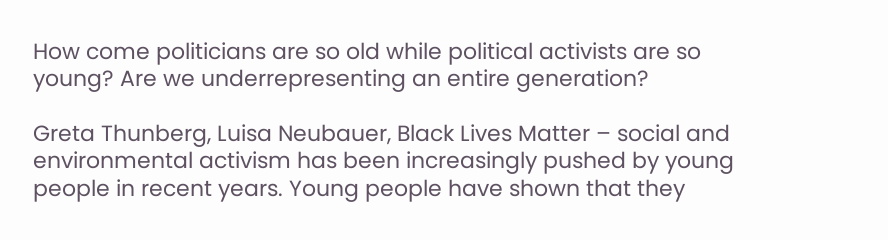How come politicians are so old while political activists are so young? Are we underrepresenting an entire generation?

Greta Thunberg, Luisa Neubauer, Black Lives Matter – social and environmental activism has been increasingly pushed by young people in recent years. Young people have shown that they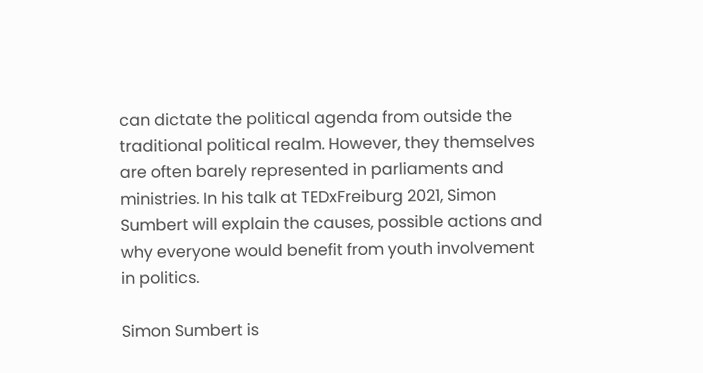can dictate the political agenda from outside the traditional political realm. However, they themselves are often barely represented in parliaments and ministries. In his talk at TEDxFreiburg 2021, Simon Sumbert will explain the causes, possible actions and why everyone would benefit from youth involvement in politics.

Simon Sumbert is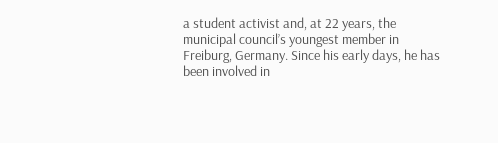a student activist and, at 22 years, the municipal council’s youngest member in Freiburg, Germany. Since his early days, he has been involved in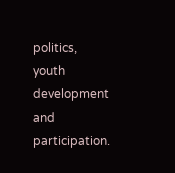politics, youth development and participation.